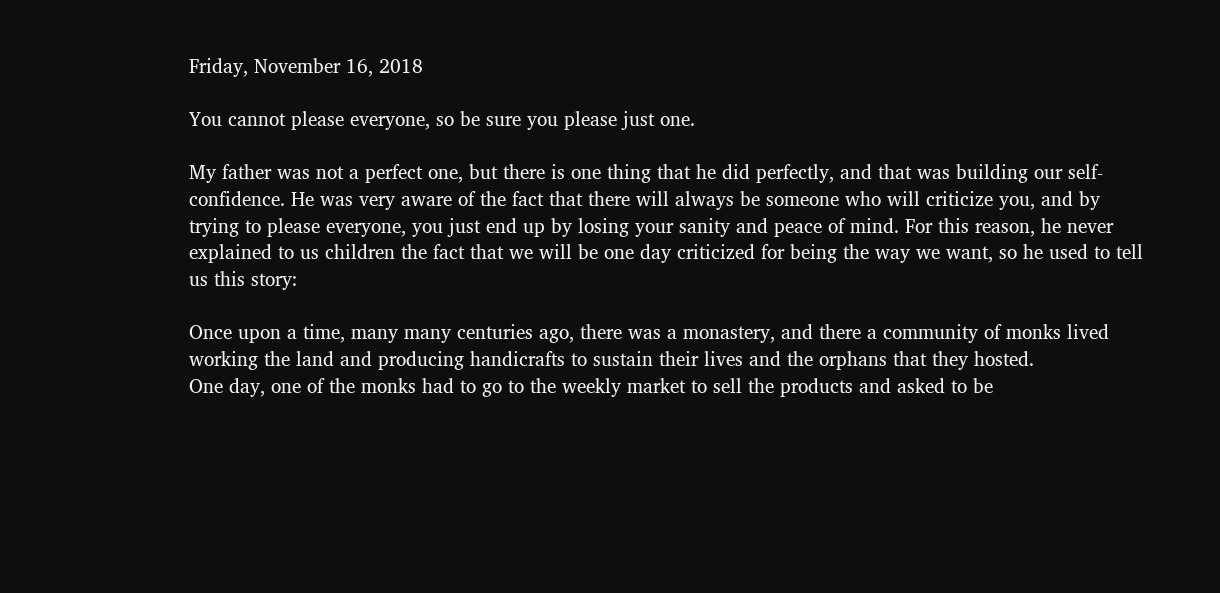Friday, November 16, 2018

You cannot please everyone, so be sure you please just one.

My father was not a perfect one, but there is one thing that he did perfectly, and that was building our self-confidence. He was very aware of the fact that there will always be someone who will criticize you, and by trying to please everyone, you just end up by losing your sanity and peace of mind. For this reason, he never explained to us children the fact that we will be one day criticized for being the way we want, so he used to tell us this story:

Once upon a time, many many centuries ago, there was a monastery, and there a community of monks lived working the land and producing handicrafts to sustain their lives and the orphans that they hosted.
One day, one of the monks had to go to the weekly market to sell the products and asked to be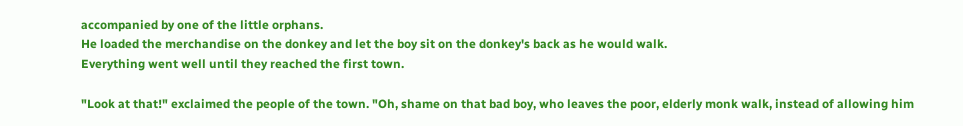accompanied by one of the little orphans.
He loaded the merchandise on the donkey and let the boy sit on the donkey's back as he would walk.
Everything went well until they reached the first town.

"Look at that!" exclaimed the people of the town. "Oh, shame on that bad boy, who leaves the poor, elderly monk walk, instead of allowing him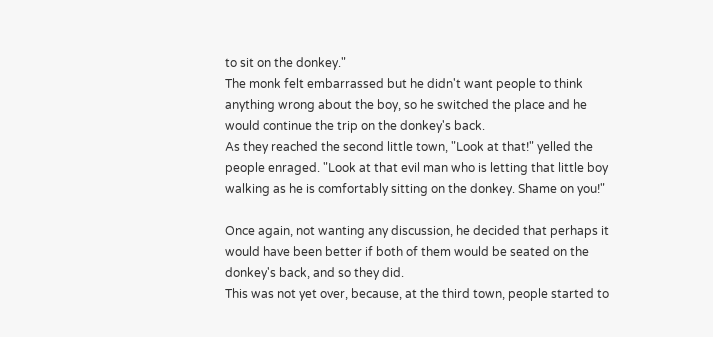to sit on the donkey."
The monk felt embarrassed but he didn't want people to think anything wrong about the boy, so he switched the place and he would continue the trip on the donkey's back.
As they reached the second little town, "Look at that!" yelled the people enraged. "Look at that evil man who is letting that little boy walking as he is comfortably sitting on the donkey. Shame on you!"

Once again, not wanting any discussion, he decided that perhaps it would have been better if both of them would be seated on the donkey's back, and so they did.
This was not yet over, because, at the third town, people started to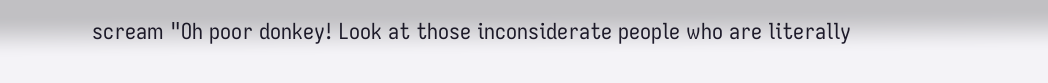scream "Oh poor donkey! Look at those inconsiderate people who are literally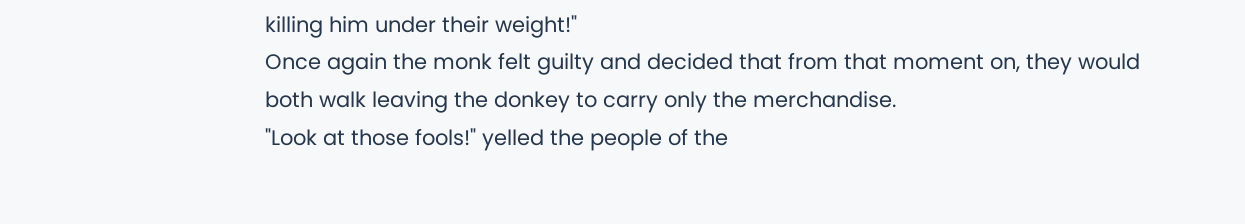killing him under their weight!"
Once again the monk felt guilty and decided that from that moment on, they would both walk leaving the donkey to carry only the merchandise.
"Look at those fools!" yelled the people of the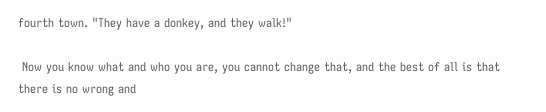fourth town. "They have a donkey, and they walk!"

 Now you know what and who you are, you cannot change that, and the best of all is that there is no wrong and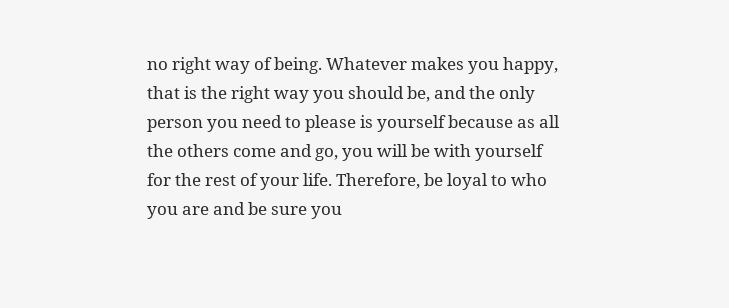no right way of being. Whatever makes you happy, that is the right way you should be, and the only person you need to please is yourself because as all the others come and go, you will be with yourself for the rest of your life. Therefore, be loyal to who you are and be sure you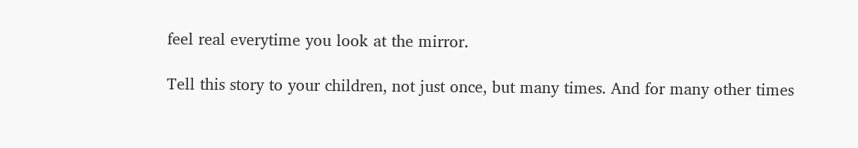feel real everytime you look at the mirror.

Tell this story to your children, not just once, but many times. And for many other times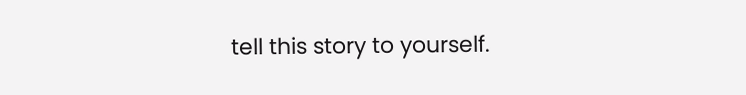tell this story to yourself.